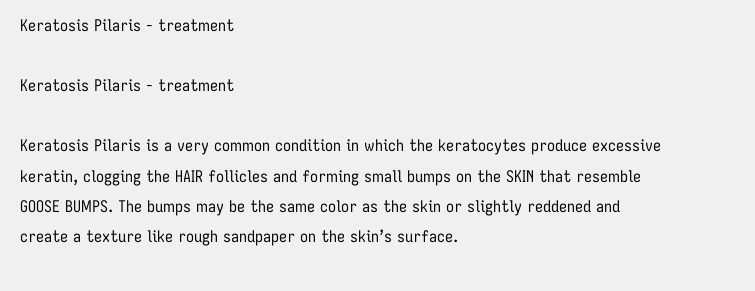Keratosis Pilaris - treatment

Keratosis Pilaris - treatment

Keratosis Pilaris is a very common condition in which the keratocytes produce excessive keratin, clogging the HAIR follicles and forming small bumps on the SKIN that resemble GOOSE BUMPS. The bumps may be the same color as the skin or slightly reddened and create a texture like rough sandpaper on the skin’s surface.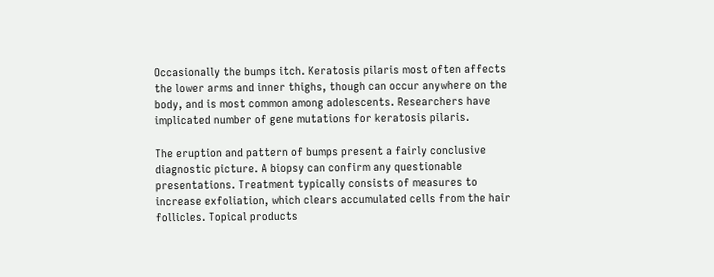Occasionally the bumps itch. Keratosis pilaris most often affects the lower arms and inner thighs, though can occur anywhere on the body, and is most common among adolescents. Researchers have implicated number of gene mutations for keratosis pilaris.

The eruption and pattern of bumps present a fairly conclusive diagnostic picture. A biopsy can confirm any questionable presentations. Treatment typically consists of measures to increase exfoliation, which clears accumulated cells from the hair follicles. Topical products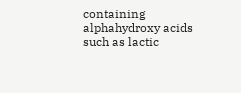containing alphahydroxy acids such as lactic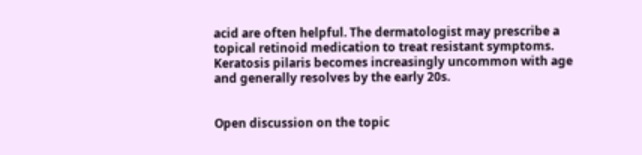acid are often helpful. The dermatologist may prescribe a topical retinoid medication to treat resistant symptoms. Keratosis pilaris becomes increasingly uncommon with age and generally resolves by the early 20s.


Open discussion on the topic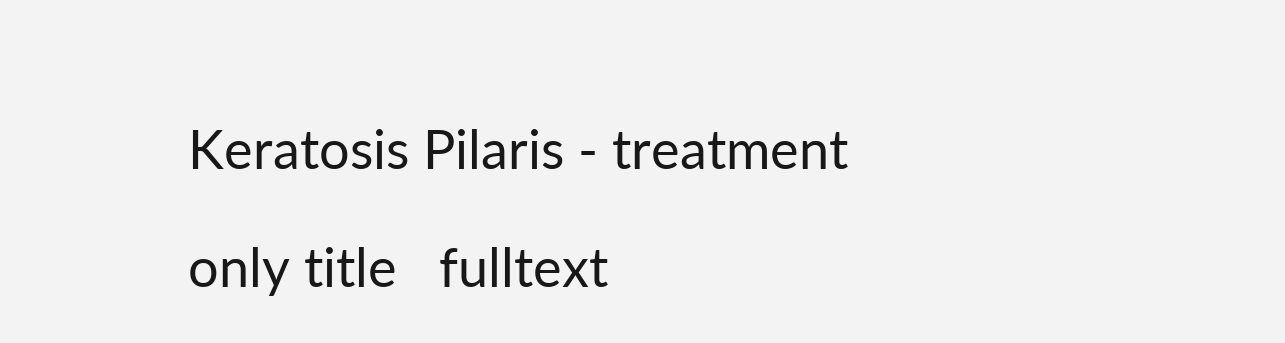Keratosis Pilaris - treatment

only title   fulltext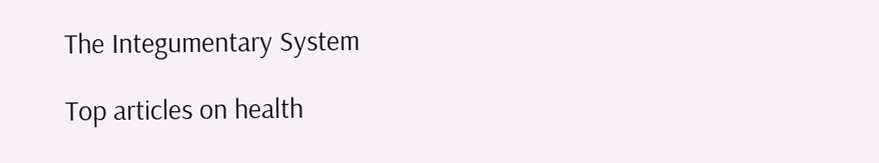The Integumentary System

Top articles on health